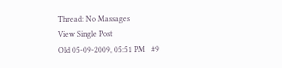Thread: No Massages
View Single Post
Old 05-09-2009, 05:51 PM   #9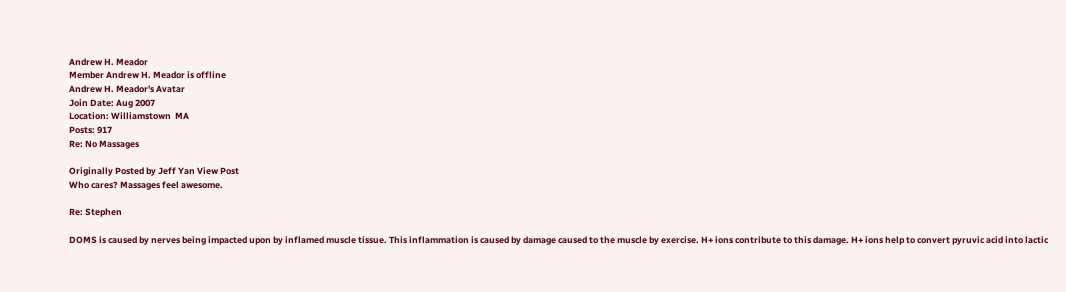Andrew H. Meador
Member Andrew H. Meador is offline
Andrew H. Meador's Avatar
Join Date: Aug 2007
Location: Williamstown  MA
Posts: 917
Re: No Massages

Originally Posted by Jeff Yan View Post
Who cares? Massages feel awesome.

Re: Stephen

DOMS is caused by nerves being impacted upon by inflamed muscle tissue. This inflammation is caused by damage caused to the muscle by exercise. H+ ions contribute to this damage. H+ ions help to convert pyruvic acid into lactic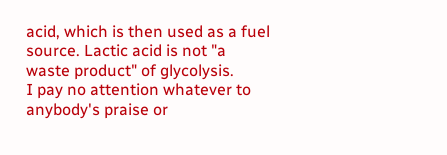acid, which is then used as a fuel source. Lactic acid is not "a waste product" of glycolysis.
I pay no attention whatever to anybody's praise or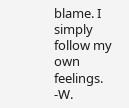blame. I simply follow my own feelings. -W.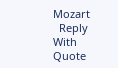Mozart
  Reply With Quote